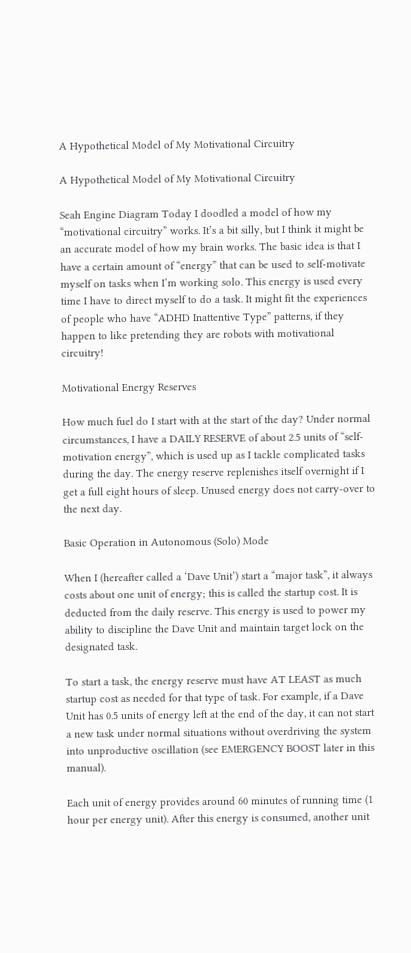A Hypothetical Model of My Motivational Circuitry

A Hypothetical Model of My Motivational Circuitry

Seah Engine Diagram Today I doodled a model of how my “motivational circuitry” works. It’s a bit silly, but I think it might be an accurate model of how my brain works. The basic idea is that I have a certain amount of “energy” that can be used to self-motivate myself on tasks when I’m working solo. This energy is used every time I have to direct myself to do a task. It might fit the experiences of people who have “ADHD Inattentive Type” patterns, if they happen to like pretending they are robots with motivational circuitry!

Motivational Energy Reserves

How much fuel do I start with at the start of the day? Under normal circumstances, I have a DAILY RESERVE of about 2.5 units of “self-motivation energy”, which is used up as I tackle complicated tasks during the day. The energy reserve replenishes itself overnight if I get a full eight hours of sleep. Unused energy does not carry-over to the next day.

Basic Operation in Autonomous (Solo) Mode

When I (hereafter called a ‘Dave Unit’) start a “major task”, it always costs about one unit of energy; this is called the startup cost. It is deducted from the daily reserve. This energy is used to power my ability to discipline the Dave Unit and maintain target lock on the designated task.

To start a task, the energy reserve must have AT LEAST as much startup cost as needed for that type of task. For example, if a Dave Unit has 0.5 units of energy left at the end of the day, it can not start a new task under normal situations without overdriving the system into unproductive oscillation (see EMERGENCY BOOST later in this manual).

Each unit of energy provides around 60 minutes of running time (1 hour per energy unit). After this energy is consumed, another unit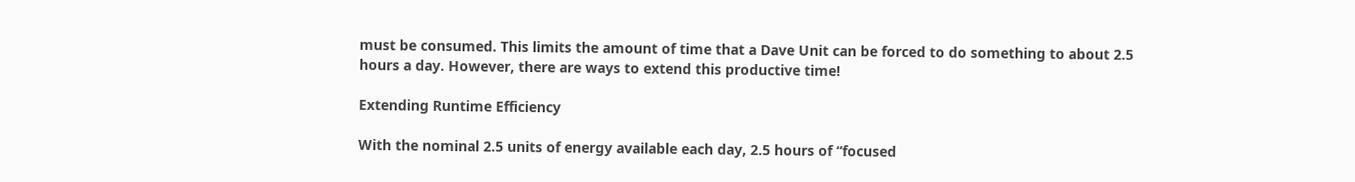must be consumed. This limits the amount of time that a Dave Unit can be forced to do something to about 2.5 hours a day. However, there are ways to extend this productive time!

Extending Runtime Efficiency

With the nominal 2.5 units of energy available each day, 2.5 hours of “focused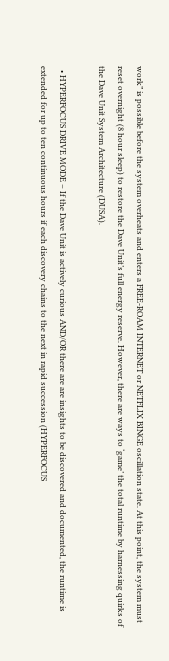work” is possible before the system overheats and enters a FREE-ROAM INTERNET or NETFLIX BINGE oscillation state. At this point, the system must reset overnight (8 hour sleep) to restore the Dave Unit’s full energy reserve. However, there are ways to ‘game’ the total runtime by harnessing quirks of the Dave Unit System Architecture (DUSA).

  • HYPERFOCUS DRIVE MODE – If the Dave Unit is actively curious AND/OR there are are insights to be discovered and documented, the runtime is extended for up to ten continuous hours if each discovery chains to the next in rapid succession (HYPERFOCUS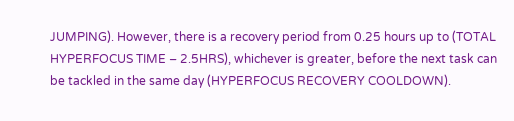JUMPING). However, there is a recovery period from 0.25 hours up to (TOTAL HYPERFOCUS TIME – 2.5HRS), whichever is greater, before the next task can be tackled in the same day (HYPERFOCUS RECOVERY COOLDOWN).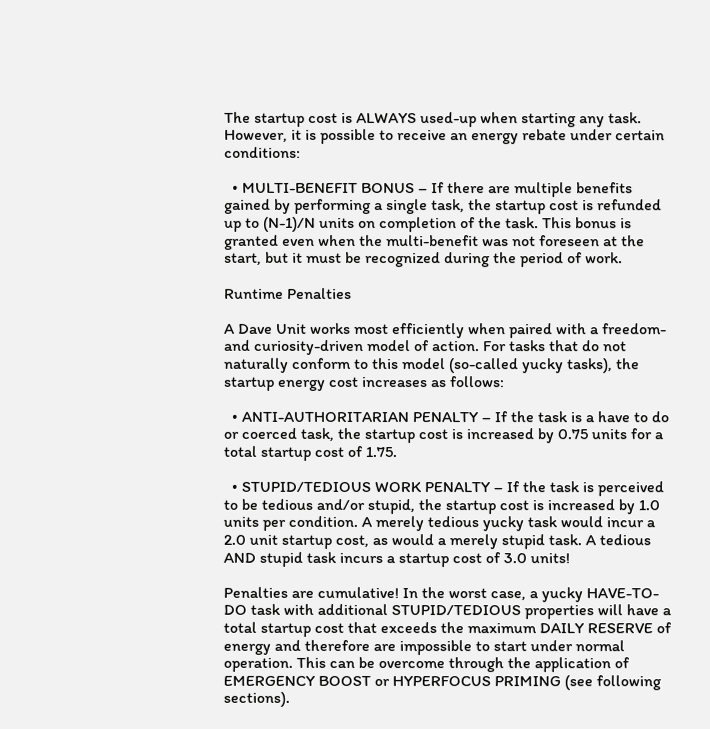The startup cost is ALWAYS used-up when starting any task. However, it is possible to receive an energy rebate under certain conditions:

  • MULTI-BENEFIT BONUS – If there are multiple benefits gained by performing a single task, the startup cost is refunded up to (N-1)/N units on completion of the task. This bonus is granted even when the multi-benefit was not foreseen at the start, but it must be recognized during the period of work.

Runtime Penalties

A Dave Unit works most efficiently when paired with a freedom- and curiosity-driven model of action. For tasks that do not naturally conform to this model (so-called yucky tasks), the startup energy cost increases as follows:

  • ANTI-AUTHORITARIAN PENALTY – If the task is a have to do or coerced task, the startup cost is increased by 0.75 units for a total startup cost of 1.75.

  • STUPID/TEDIOUS WORK PENALTY – If the task is perceived to be tedious and/or stupid, the startup cost is increased by 1.0 units per condition. A merely tedious yucky task would incur a 2.0 unit startup cost, as would a merely stupid task. A tedious AND stupid task incurs a startup cost of 3.0 units!

Penalties are cumulative! In the worst case, a yucky HAVE-TO-DO task with additional STUPID/TEDIOUS properties will have a total startup cost that exceeds the maximum DAILY RESERVE of energy and therefore are impossible to start under normal operation. This can be overcome through the application of EMERGENCY BOOST or HYPERFOCUS PRIMING (see following sections).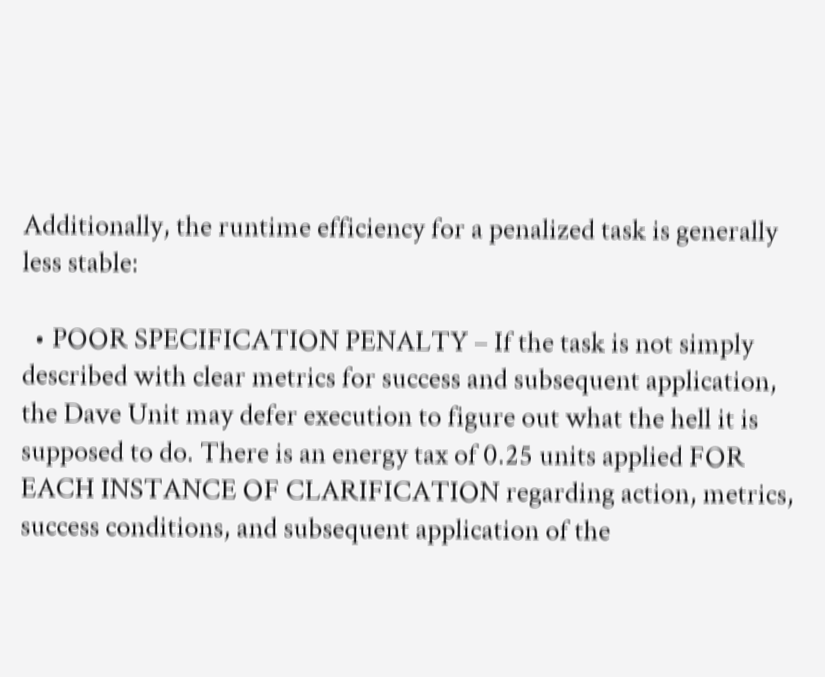Additionally, the runtime efficiency for a penalized task is generally less stable:

  • POOR SPECIFICATION PENALTY – If the task is not simply described with clear metrics for success and subsequent application, the Dave Unit may defer execution to figure out what the hell it is supposed to do. There is an energy tax of 0.25 units applied FOR EACH INSTANCE OF CLARIFICATION regarding action, metrics, success conditions, and subsequent application of the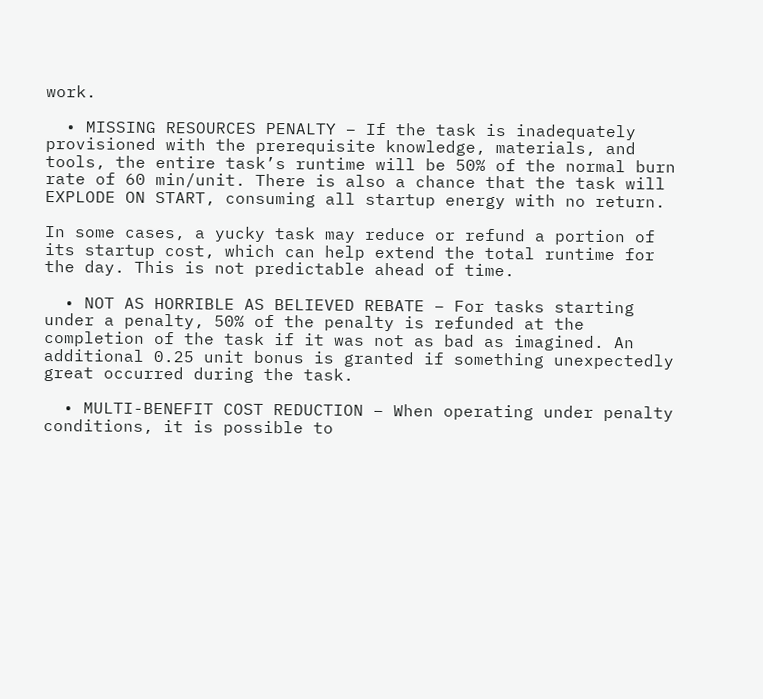work.

  • MISSING RESOURCES PENALTY – If the task is inadequately provisioned with the prerequisite knowledge, materials, and tools, the entire task’s runtime will be 50% of the normal burn rate of 60 min/unit. There is also a chance that the task will EXPLODE ON START, consuming all startup energy with no return.

In some cases, a yucky task may reduce or refund a portion of its startup cost, which can help extend the total runtime for the day. This is not predictable ahead of time.

  • NOT AS HORRIBLE AS BELIEVED REBATE – For tasks starting under a penalty, 50% of the penalty is refunded at the completion of the task if it was not as bad as imagined. An additional 0.25 unit bonus is granted if something unexpectedly great occurred during the task.

  • MULTI-BENEFIT COST REDUCTION – When operating under penalty conditions, it is possible to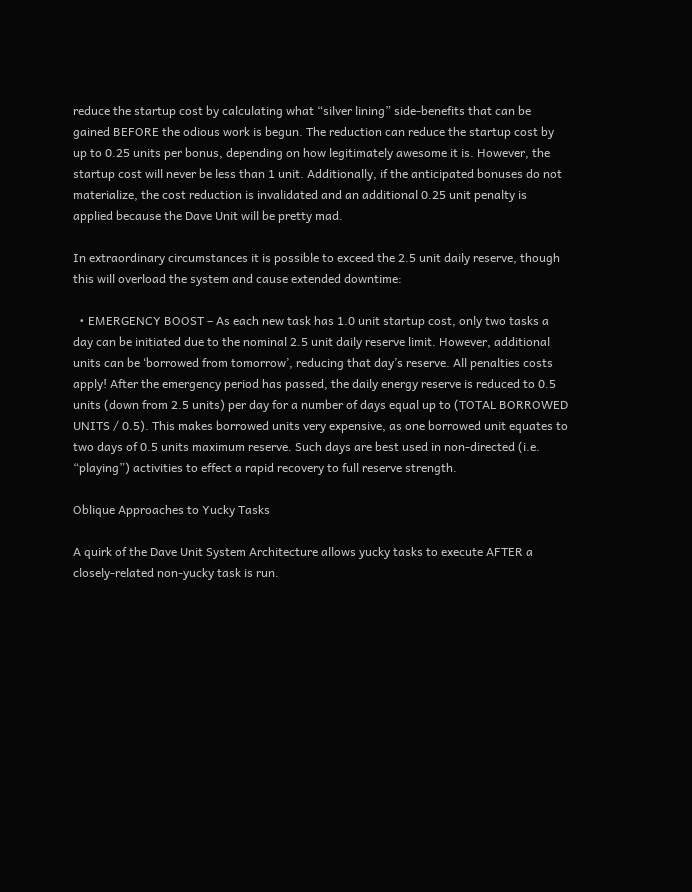reduce the startup cost by calculating what “silver lining” side-benefits that can be gained BEFORE the odious work is begun. The reduction can reduce the startup cost by up to 0.25 units per bonus, depending on how legitimately awesome it is. However, the startup cost will never be less than 1 unit. Additionally, if the anticipated bonuses do not materialize, the cost reduction is invalidated and an additional 0.25 unit penalty is applied because the Dave Unit will be pretty mad.

In extraordinary circumstances it is possible to exceed the 2.5 unit daily reserve, though this will overload the system and cause extended downtime:

  • EMERGENCY BOOST – As each new task has 1.0 unit startup cost, only two tasks a day can be initiated due to the nominal 2.5 unit daily reserve limit. However, additional units can be ‘borrowed from tomorrow’, reducing that day’s reserve. All penalties costs apply! After the emergency period has passed, the daily energy reserve is reduced to 0.5 units (down from 2.5 units) per day for a number of days equal up to (TOTAL BORROWED UNITS / 0.5). This makes borrowed units very expensive, as one borrowed unit equates to two days of 0.5 units maximum reserve. Such days are best used in non-directed (i.e. “playing”) activities to effect a rapid recovery to full reserve strength.

Oblique Approaches to Yucky Tasks

A quirk of the Dave Unit System Architecture allows yucky tasks to execute AFTER a closely-related non-yucky task is run.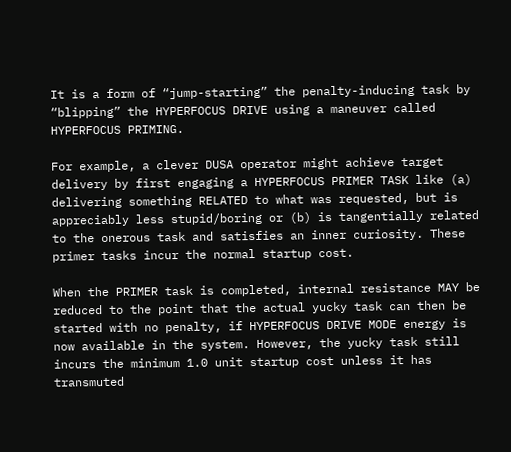It is a form of “jump-starting” the penalty-inducing task by “blipping” the HYPERFOCUS DRIVE using a maneuver called HYPERFOCUS PRIMING.

For example, a clever DUSA operator might achieve target delivery by first engaging a HYPERFOCUS PRIMER TASK like (a) delivering something RELATED to what was requested, but is appreciably less stupid/boring or (b) is tangentially related to the onerous task and satisfies an inner curiosity. These primer tasks incur the normal startup cost.

When the PRIMER task is completed, internal resistance MAY be reduced to the point that the actual yucky task can then be started with no penalty, if HYPERFOCUS DRIVE MODE energy is now available in the system. However, the yucky task still incurs the minimum 1.0 unit startup cost unless it has transmuted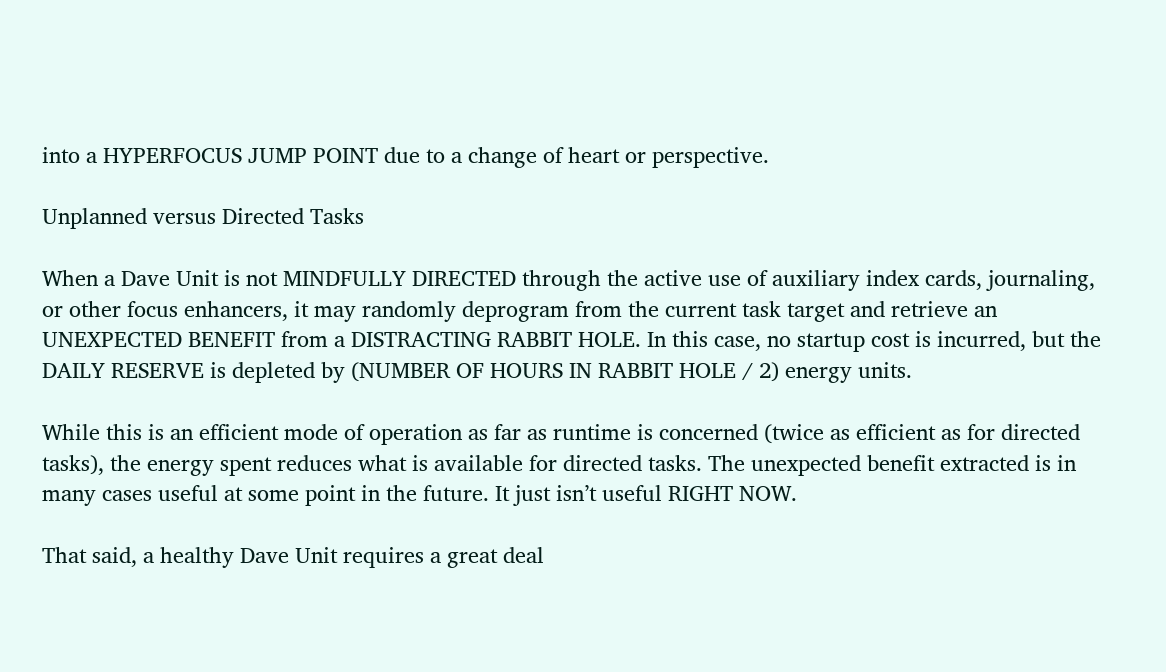into a HYPERFOCUS JUMP POINT due to a change of heart or perspective.

Unplanned versus Directed Tasks

When a Dave Unit is not MINDFULLY DIRECTED through the active use of auxiliary index cards, journaling, or other focus enhancers, it may randomly deprogram from the current task target and retrieve an UNEXPECTED BENEFIT from a DISTRACTING RABBIT HOLE. In this case, no startup cost is incurred, but the DAILY RESERVE is depleted by (NUMBER OF HOURS IN RABBIT HOLE / 2) energy units.

While this is an efficient mode of operation as far as runtime is concerned (twice as efficient as for directed tasks), the energy spent reduces what is available for directed tasks. The unexpected benefit extracted is in many cases useful at some point in the future. It just isn’t useful RIGHT NOW.

That said, a healthy Dave Unit requires a great deal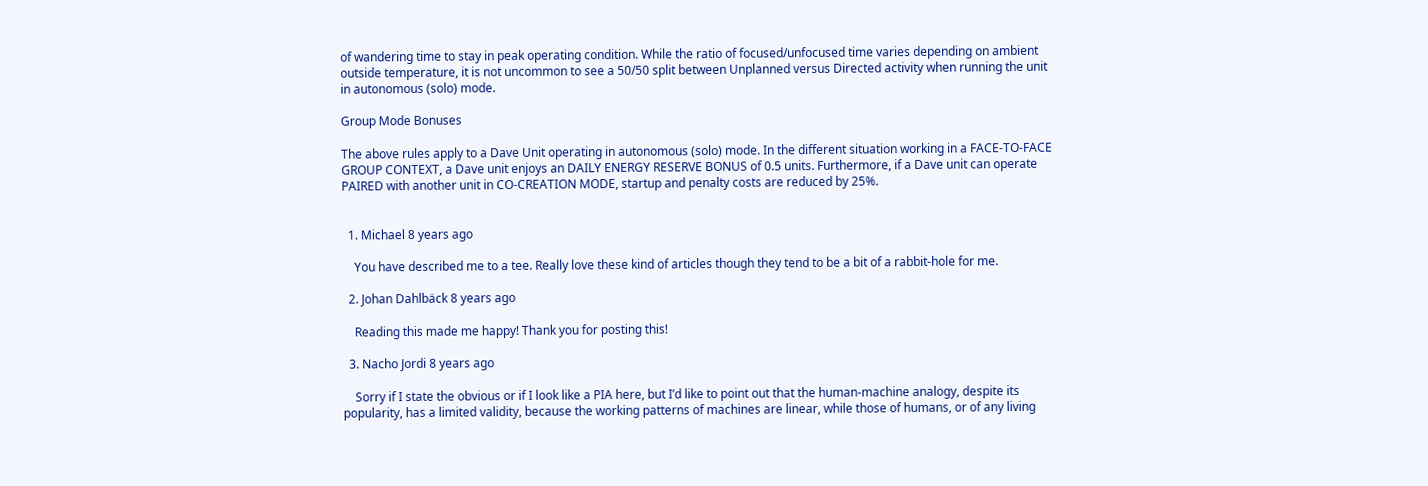of wandering time to stay in peak operating condition. While the ratio of focused/unfocused time varies depending on ambient outside temperature, it is not uncommon to see a 50/50 split between Unplanned versus Directed activity when running the unit in autonomous (solo) mode.

Group Mode Bonuses

The above rules apply to a Dave Unit operating in autonomous (solo) mode. In the different situation working in a FACE-TO-FACE GROUP CONTEXT, a Dave unit enjoys an DAILY ENERGY RESERVE BONUS of 0.5 units. Furthermore, if a Dave unit can operate PAIRED with another unit in CO-CREATION MODE, startup and penalty costs are reduced by 25%.


  1. Michael 8 years ago

    You have described me to a tee. Really love these kind of articles though they tend to be a bit of a rabbit-hole for me.

  2. Johan Dahlbäck 8 years ago

    Reading this made me happy! Thank you for posting this!

  3. Nacho Jordi 8 years ago

    Sorry if I state the obvious or if I look like a PIA here, but I’d like to point out that the human-machine analogy, despite its popularity, has a limited validity, because the working patterns of machines are linear, while those of humans, or of any living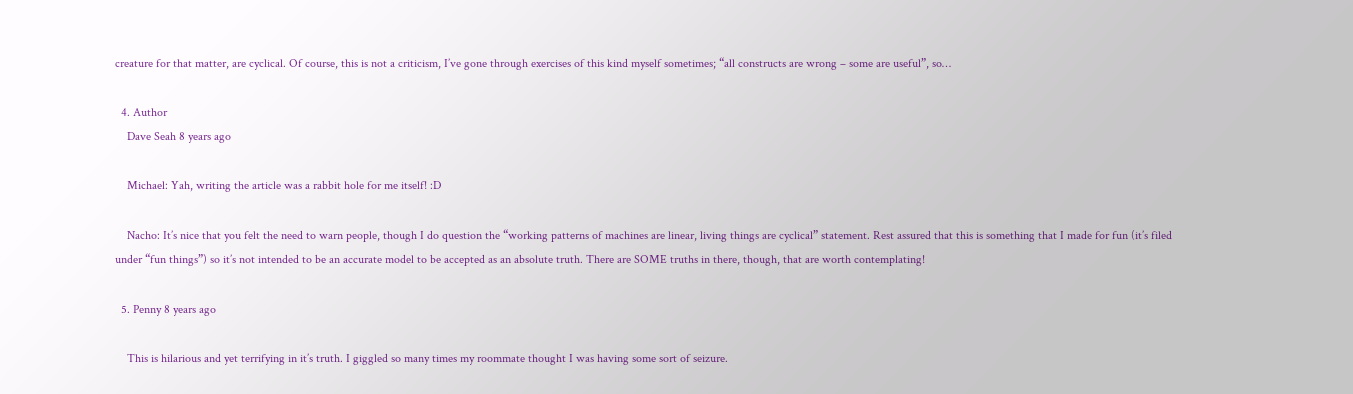creature for that matter, are cyclical. Of course, this is not a criticism, I’ve gone through exercises of this kind myself sometimes; “all constructs are wrong – some are useful”, so…

  4. Author
    Dave Seah 8 years ago

    Michael: Yah, writing the article was a rabbit hole for me itself! :D

    Nacho: It’s nice that you felt the need to warn people, though I do question the “working patterns of machines are linear, living things are cyclical” statement. Rest assured that this is something that I made for fun (it’s filed under “fun things”) so it’s not intended to be an accurate model to be accepted as an absolute truth. There are SOME truths in there, though, that are worth contemplating!

  5. Penny 8 years ago

    This is hilarious and yet terrifying in it’s truth. I giggled so many times my roommate thought I was having some sort of seizure.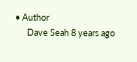• Author
      Dave Seah 8 years ago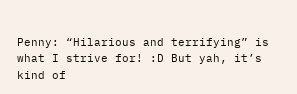Penny: “Hilarious and terrifying” is what I strive for! :D But yah, it’s kind of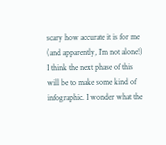scary how accurate it is for me (and apparently, I’m not alone!) I think the next phase of this will be to make some kind of infographic. I wonder what the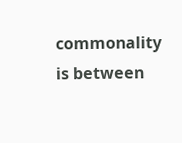commonality is between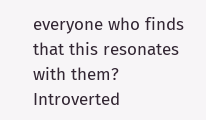everyone who finds that this resonates with them? Introverted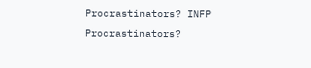Procrastinators? INFP Procrastinators?